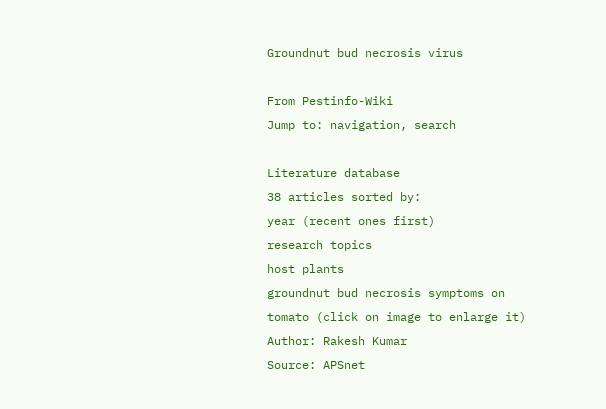Groundnut bud necrosis virus

From Pestinfo-Wiki
Jump to: navigation, search

Literature database
38 articles sorted by:
year (recent ones first)
research topics
host plants
groundnut bud necrosis symptoms on tomato (click on image to enlarge it)
Author: Rakesh Kumar
Source: APSnet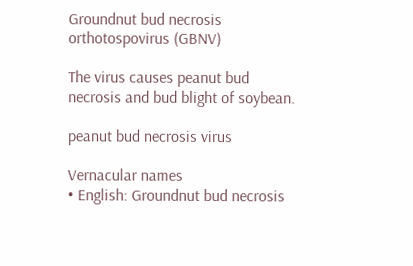Groundnut bud necrosis orthotospovirus (GBNV)

The virus causes peanut bud necrosis and bud blight of soybean.

peanut bud necrosis virus

Vernacular names
• English: Groundnut bud necrosis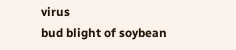virus
bud blight of soybean